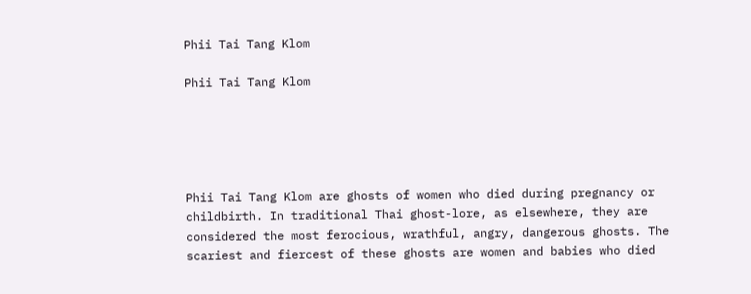Phii Tai Tang Klom

Phii Tai Tang Klom





Phii Tai Tang Klom are ghosts of women who died during pregnancy or childbirth. In traditional Thai ghost-lore, as elsewhere, they are considered the most ferocious, wrathful, angry, dangerous ghosts. The scariest and fiercest of these ghosts are women and babies who died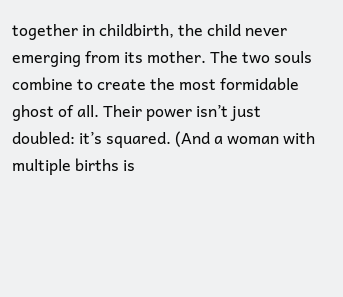together in childbirth, the child never emerging from its mother. The two souls combine to create the most formidable ghost of all. Their power isn’t just doubled: it’s squared. (And a woman with multiple births is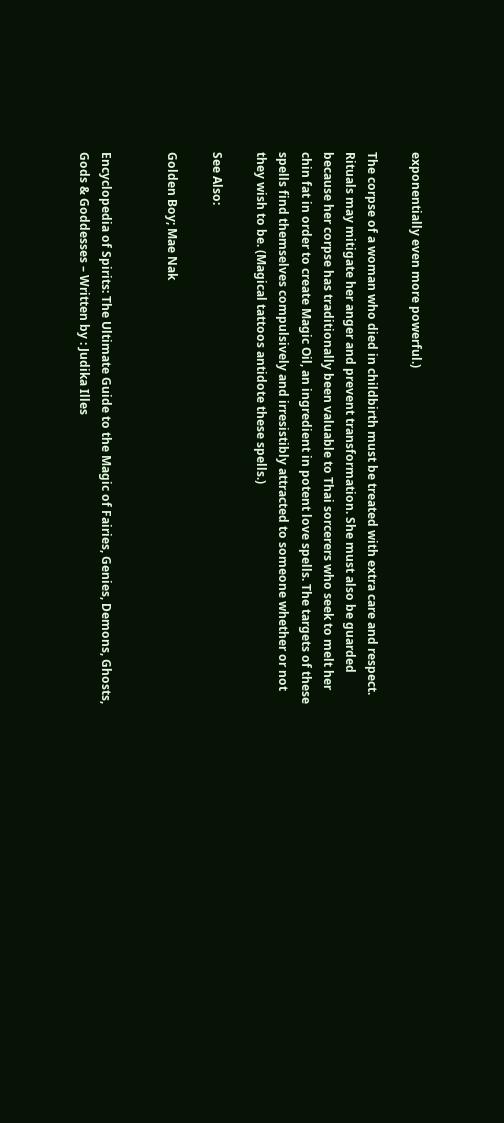exponentially even more powerful.)

The corpse of a woman who died in childbirth must be treated with extra care and respect. Rituals may mitigate her anger and prevent transformation. She must also be guarded because her corpse has traditionally been valuable to Thai sorcerers who seek to melt her chin fat in order to create Magic Oil, an ingredient in potent love spells. The targets of these spells find themselves compulsively and irresistibly attracted to someone whether or not they wish to be. (Magical tattoos antidote these spells.)

See Also:

Golden Boy; Mae Nak


Encyclopedia of Spirits: The Ultimate Guide to the Magic of Fairies, Genies, Demons, Ghosts, Gods & Goddesses – Written by : Judika Illes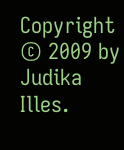Copyright © 2009 by Judika Illes.